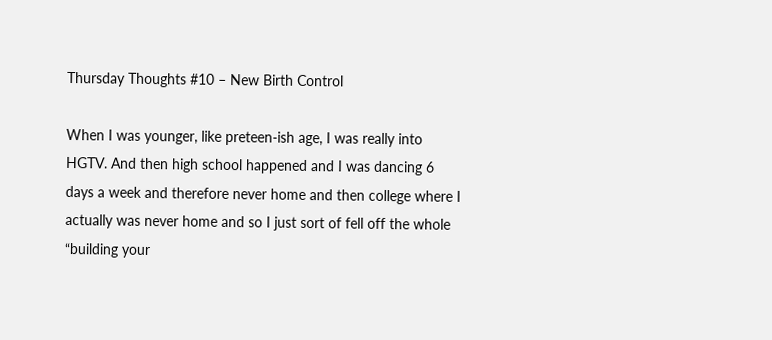Thursday Thoughts #10 – New Birth Control

When I was younger, like preteen-ish age, I was really into HGTV. And then high school happened and I was dancing 6 days a week and therefore never home and then college where I actually was never home and so I just sort of fell off the whole “building your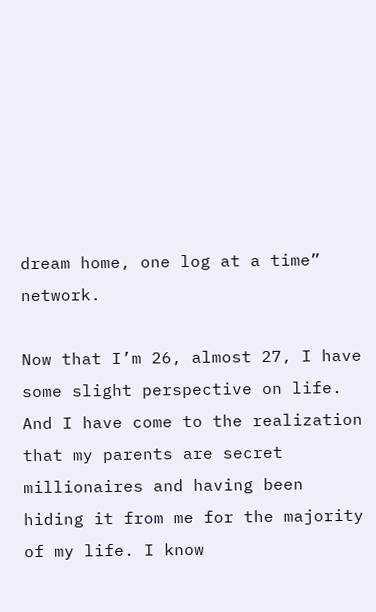dream home, one log at a time” network.

Now that I’m 26, almost 27, I have some slight perspective on life. And I have come to the realization that my parents are secret millionaires and having been hiding it from me for the majority of my life. I know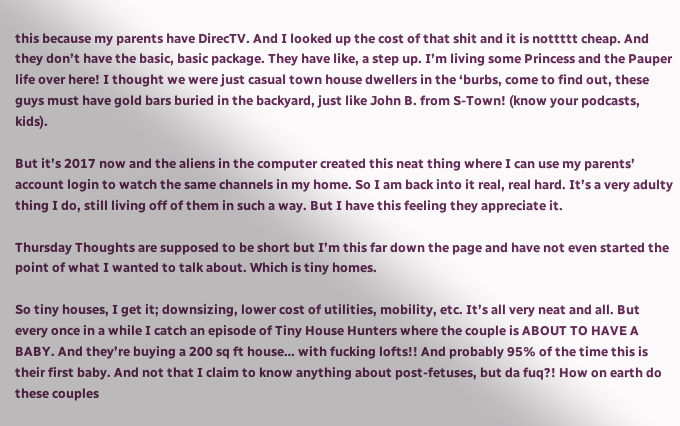this because my parents have DirecTV. And I looked up the cost of that shit and it is nottttt cheap. And they don’t have the basic, basic package. They have like, a step up. I’m living some Princess and the Pauper life over here! I thought we were just casual town house dwellers in the ‘burbs, come to find out, these guys must have gold bars buried in the backyard, just like John B. from S-Town! (know your podcasts, kids).

But it’s 2017 now and the aliens in the computer created this neat thing where I can use my parents’ account login to watch the same channels in my home. So I am back into it real, real hard. It’s a very adulty thing I do, still living off of them in such a way. But I have this feeling they appreciate it.

Thursday Thoughts are supposed to be short but I’m this far down the page and have not even started the point of what I wanted to talk about. Which is tiny homes.

So tiny houses, I get it; downsizing, lower cost of utilities, mobility, etc. It’s all very neat and all. But every once in a while I catch an episode of Tiny House Hunters where the couple is ABOUT TO HAVE A BABY. And they’re buying a 200 sq ft house… with fucking lofts!! And probably 95% of the time this is their first baby. And not that I claim to know anything about post-fetuses, but da fuq?! How on earth do these couples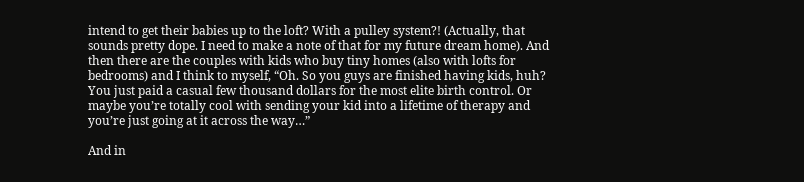intend to get their babies up to the loft? With a pulley system?! (Actually, that sounds pretty dope. I need to make a note of that for my future dream home). And then there are the couples with kids who buy tiny homes (also with lofts for bedrooms) and I think to myself, “Oh. So you guys are finished having kids, huh? You just paid a casual few thousand dollars for the most elite birth control. Or maybe you’re totally cool with sending your kid into a lifetime of therapy and you’re just going at it across the way…”

And in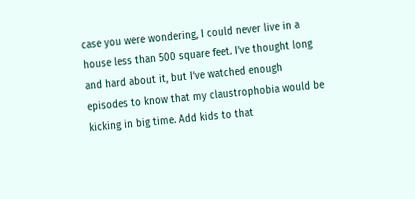case you were wondering, I could never live in a house less than 500 square feet. I’ve thought long and hard about it, but I’ve watched enough episodes to know that my claustrophobia would be kicking in big time. Add kids to that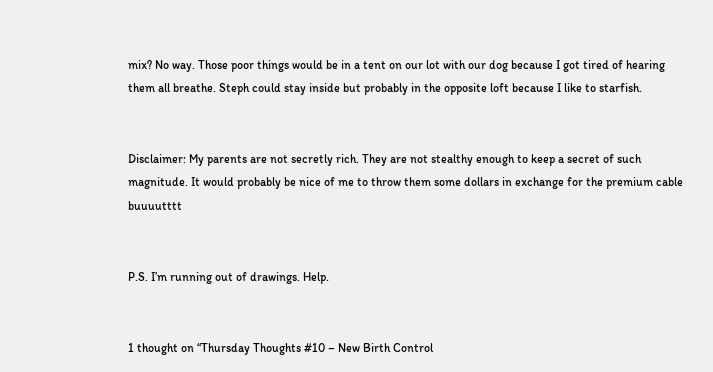mix? No way. Those poor things would be in a tent on our lot with our dog because I got tired of hearing them all breathe. Steph could stay inside but probably in the opposite loft because I like to starfish.


Disclaimer: My parents are not secretly rich. They are not stealthy enough to keep a secret of such magnitude. It would probably be nice of me to throw them some dollars in exchange for the premium cable buuuutttt


P.S. I’m running out of drawings. Help.


1 thought on “Thursday Thoughts #10 – New Birth Control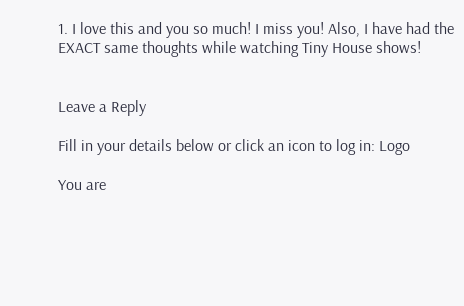1. I love this and you so much! I miss you! Also, I have had the EXACT same thoughts while watching Tiny House shows!


Leave a Reply

Fill in your details below or click an icon to log in: Logo

You are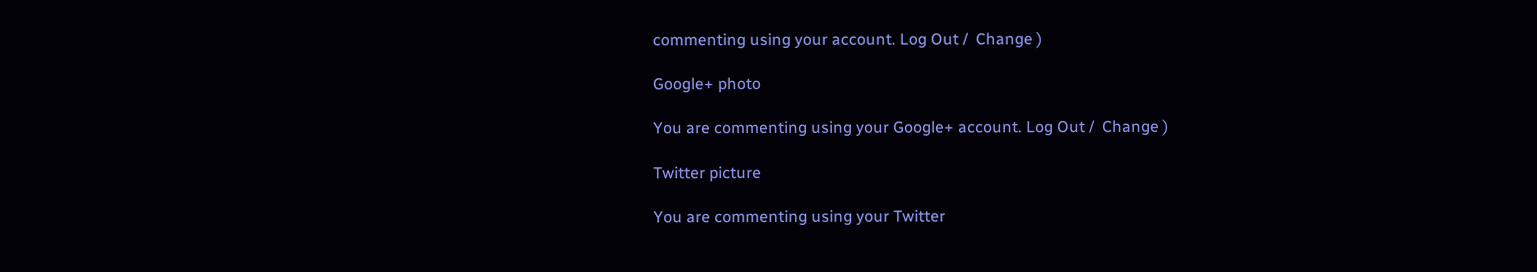commenting using your account. Log Out /  Change )

Google+ photo

You are commenting using your Google+ account. Log Out /  Change )

Twitter picture

You are commenting using your Twitter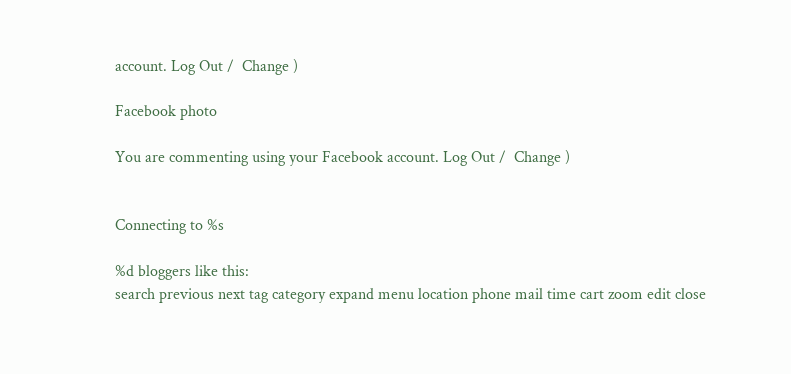account. Log Out /  Change )

Facebook photo

You are commenting using your Facebook account. Log Out /  Change )


Connecting to %s

%d bloggers like this:
search previous next tag category expand menu location phone mail time cart zoom edit close